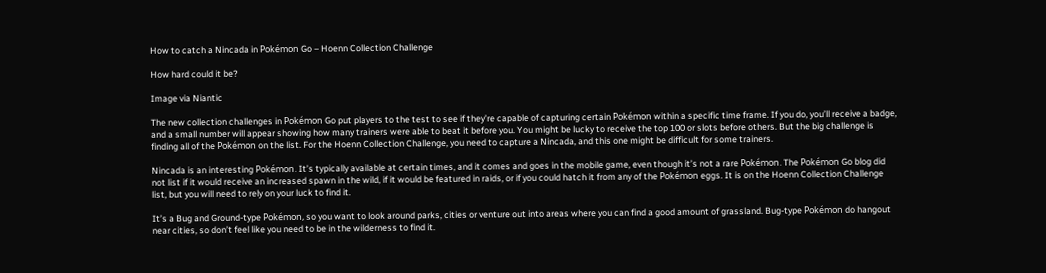How to catch a Nincada in Pokémon Go – Hoenn Collection Challenge

How hard could it be?

Image via Niantic

The new collection challenges in Pokémon Go put players to the test to see if they’re capable of capturing certain Pokémon within a specific time frame. If you do, you’ll receive a badge, and a small number will appear showing how many trainers were able to beat it before you. You might be lucky to receive the top 100 or slots before others. But the big challenge is finding all of the Pokémon on the list. For the Hoenn Collection Challenge, you need to capture a Nincada, and this one might be difficult for some trainers.

Nincada is an interesting Pokémon. It’s typically available at certain times, and it comes and goes in the mobile game, even though it’s not a rare Pokémon. The Pokémon Go blog did not list if it would receive an increased spawn in the wild, if it would be featured in raids, or if you could hatch it from any of the Pokémon eggs. It is on the Hoenn Collection Challenge list, but you will need to rely on your luck to find it.

It’s a Bug and Ground-type Pokémon, so you want to look around parks, cities or venture out into areas where you can find a good amount of grassland. Bug-type Pokémon do hangout near cities, so don’t feel like you need to be in the wilderness to find it.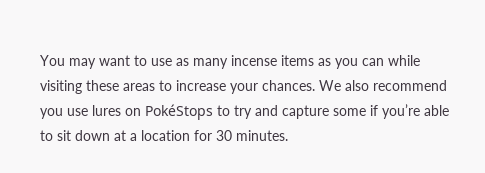You may want to use as many incense items as you can while visiting these areas to increase your chances. We also recommend you use lures on PokéStops to try and capture some if you’re able to sit down at a location for 30 minutes.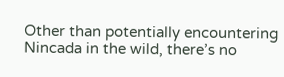Other than potentially encountering Nincada in the wild, there’s no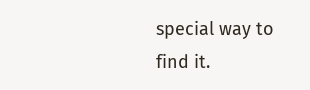special way to find it.